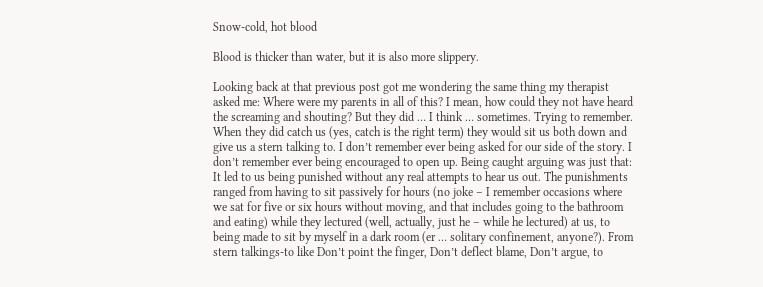Snow-cold, hot blood

Blood is thicker than water, but it is also more slippery.

Looking back at that previous post got me wondering the same thing my therapist asked me: Where were my parents in all of this? I mean, how could they not have heard the screaming and shouting? But they did … I think … sometimes. Trying to remember. When they did catch us (yes, catch is the right term) they would sit us both down and give us a stern talking to. I don’t remember ever being asked for our side of the story. I don’t remember ever being encouraged to open up. Being caught arguing was just that: It led to us being punished without any real attempts to hear us out. The punishments ranged from having to sit passively for hours (no joke – I remember occasions where we sat for five or six hours without moving, and that includes going to the bathroom and eating) while they lectured (well, actually, just he – while he lectured) at us, to being made to sit by myself in a dark room (er … solitary confinement, anyone?). From stern talkings-to like Don’t point the finger, Don’t deflect blame, Don’t argue, to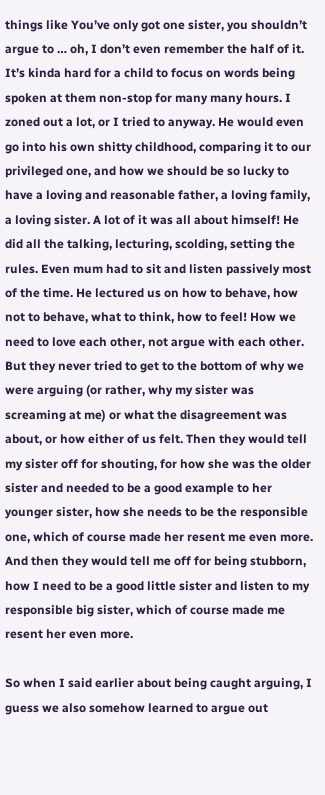things like You’ve only got one sister, you shouldn’t argue to … oh, I don’t even remember the half of it. It’s kinda hard for a child to focus on words being spoken at them non-stop for many many hours. I zoned out a lot, or I tried to anyway. He would even go into his own shitty childhood, comparing it to our privileged one, and how we should be so lucky to have a loving and reasonable father, a loving family, a loving sister. A lot of it was all about himself! He did all the talking, lecturing, scolding, setting the rules. Even mum had to sit and listen passively most of the time. He lectured us on how to behave, how not to behave, what to think, how to feel! How we need to love each other, not argue with each other. But they never tried to get to the bottom of why we were arguing (or rather, why my sister was screaming at me) or what the disagreement was about, or how either of us felt. Then they would tell my sister off for shouting, for how she was the older sister and needed to be a good example to her younger sister, how she needs to be the responsible one, which of course made her resent me even more. And then they would tell me off for being stubborn, how I need to be a good little sister and listen to my responsible big sister, which of course made me resent her even more.

So when I said earlier about being caught arguing, I guess we also somehow learned to argue out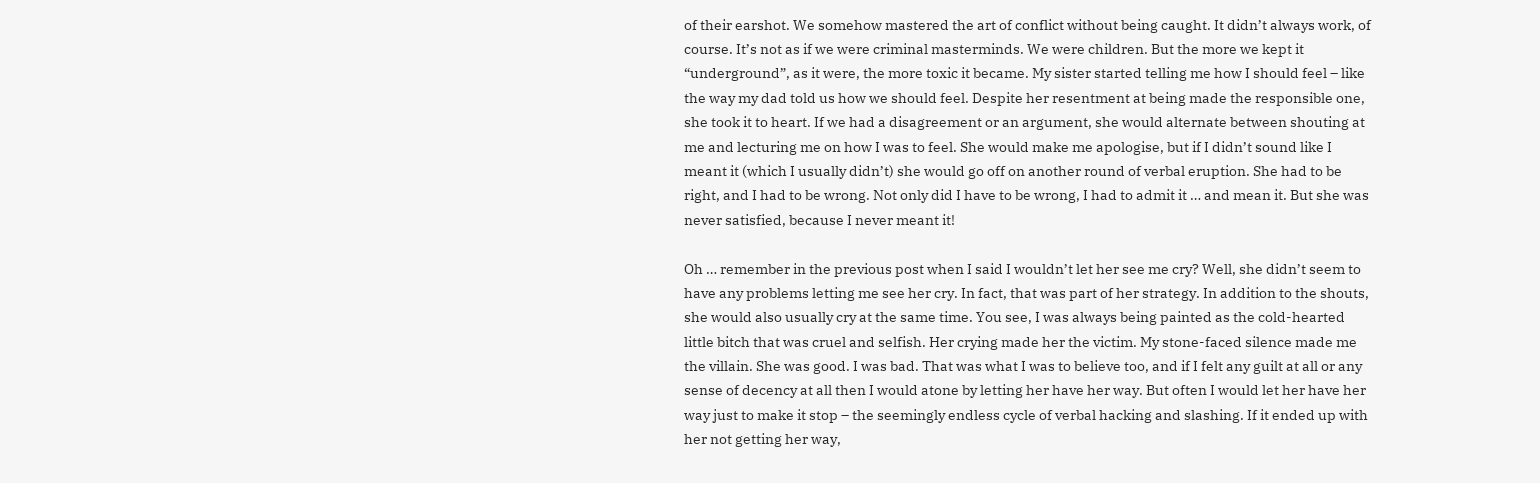of their earshot. We somehow mastered the art of conflict without being caught. It didn’t always work, of course. It’s not as if we were criminal masterminds. We were children. But the more we kept it “underground”, as it were, the more toxic it became. My sister started telling me how I should feel – like the way my dad told us how we should feel. Despite her resentment at being made the responsible one, she took it to heart. If we had a disagreement or an argument, she would alternate between shouting at me and lecturing me on how I was to feel. She would make me apologise, but if I didn’t sound like I meant it (which I usually didn’t) she would go off on another round of verbal eruption. She had to be right, and I had to be wrong. Not only did I have to be wrong, I had to admit it … and mean it. But she was never satisfied, because I never meant it!

Oh … remember in the previous post when I said I wouldn’t let her see me cry? Well, she didn’t seem to have any problems letting me see her cry. In fact, that was part of her strategy. In addition to the shouts, she would also usually cry at the same time. You see, I was always being painted as the cold-hearted little bitch that was cruel and selfish. Her crying made her the victim. My stone-faced silence made me the villain. She was good. I was bad. That was what I was to believe too, and if I felt any guilt at all or any sense of decency at all then I would atone by letting her have her way. But often I would let her have her way just to make it stop – the seemingly endless cycle of verbal hacking and slashing. If it ended up with her not getting her way,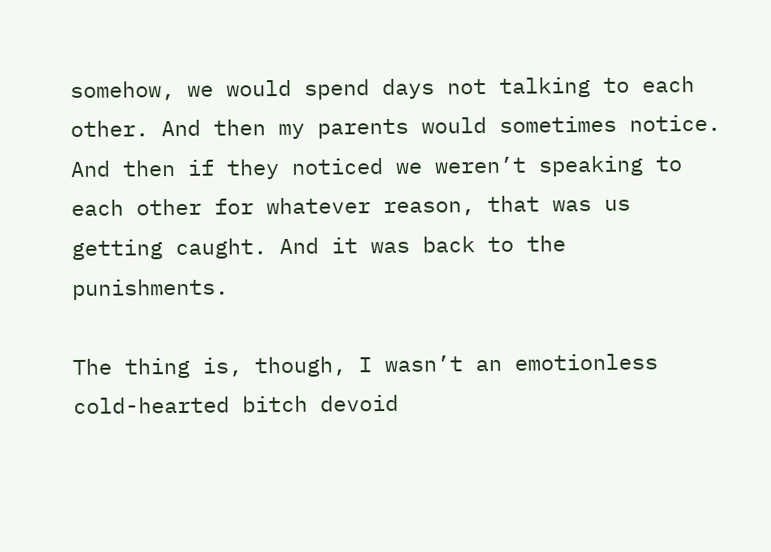somehow, we would spend days not talking to each other. And then my parents would sometimes notice. And then if they noticed we weren’t speaking to each other for whatever reason, that was us getting caught. And it was back to the punishments.

The thing is, though, I wasn’t an emotionless cold-hearted bitch devoid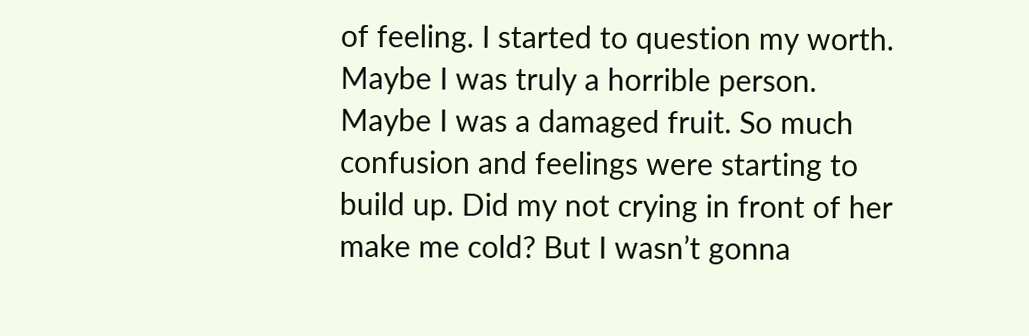of feeling. I started to question my worth. Maybe I was truly a horrible person. Maybe I was a damaged fruit. So much confusion and feelings were starting to build up. Did my not crying in front of her make me cold? But I wasn’t gonna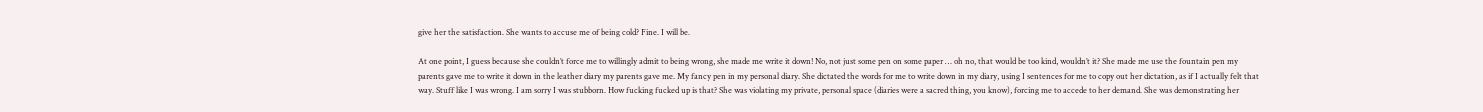give her the satisfaction. She wants to accuse me of being cold? Fine. I will be.

At one point, I guess because she couldn’t force me to willingly admit to being wrong, she made me write it down! No, not just some pen on some paper … oh no, that would be too kind, wouldn’t it? She made me use the fountain pen my parents gave me to write it down in the leather diary my parents gave me. My fancy pen in my personal diary. She dictated the words for me to write down in my diary, using I sentences for me to copy out her dictation, as if I actually felt that way. Stuff like I was wrong. I am sorry I was stubborn. How fucking fucked up is that? She was violating my private, personal space (diaries were a sacred thing, you know), forcing me to accede to her demand. She was demonstrating her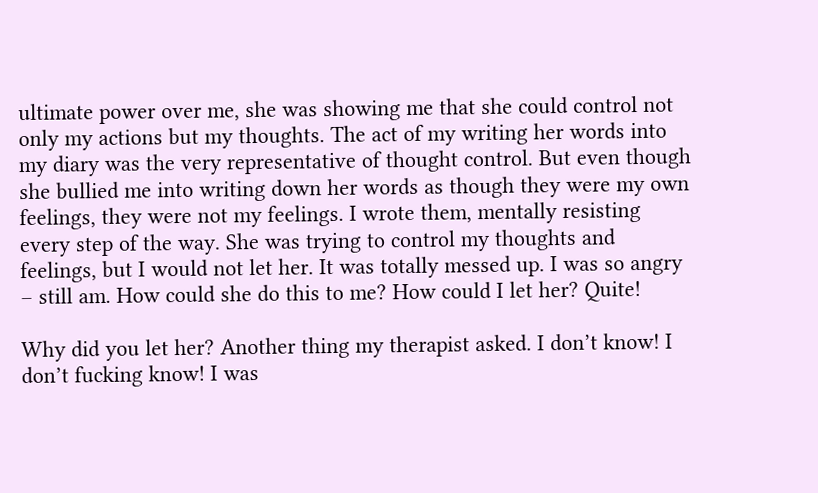ultimate power over me, she was showing me that she could control not only my actions but my thoughts. The act of my writing her words into my diary was the very representative of thought control. But even though she bullied me into writing down her words as though they were my own feelings, they were not my feelings. I wrote them, mentally resisting every step of the way. She was trying to control my thoughts and feelings, but I would not let her. It was totally messed up. I was so angry – still am. How could she do this to me? How could I let her? Quite!

Why did you let her? Another thing my therapist asked. I don’t know! I don’t fucking know! I was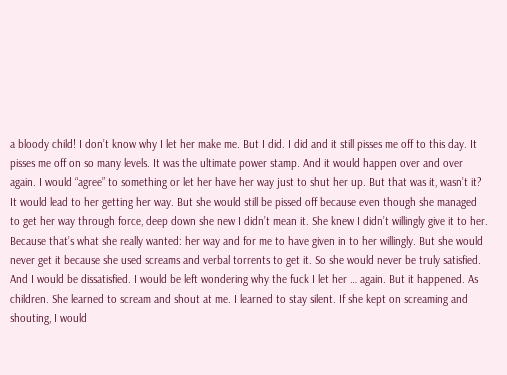a bloody child! I don’t know why I let her make me. But I did. I did and it still pisses me off to this day. It pisses me off on so many levels. It was the ultimate power stamp. And it would happen over and over again. I would “agree” to something or let her have her way just to shut her up. But that was it, wasn’t it? It would lead to her getting her way. But she would still be pissed off because even though she managed to get her way through force, deep down she new I didn’t mean it. She knew I didn’t willingly give it to her. Because that’s what she really wanted: her way and for me to have given in to her willingly. But she would never get it because she used screams and verbal torrents to get it. So she would never be truly satisfied. And I would be dissatisfied. I would be left wondering why the fuck I let her … again. But it happened. As children. She learned to scream and shout at me. I learned to stay silent. If she kept on screaming and shouting, I would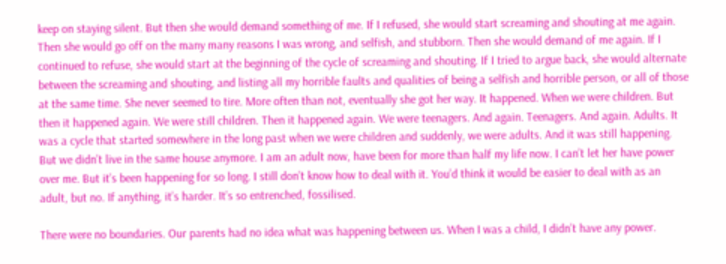keep on staying silent. But then she would demand something of me. If I refused, she would start screaming and shouting at me again. Then she would go off on the many many reasons I was wrong, and selfish, and stubborn. Then she would demand of me again. If I continued to refuse, she would start at the beginning of the cycle of screaming and shouting. If I tried to argue back, she would alternate between the screaming and shouting, and listing all my horrible faults and qualities of being a selfish and horrible person, or all of those at the same time. She never seemed to tire. More often than not, eventually she got her way. It happened. When we were children. But then it happened again. We were still children. Then it happened again. We were teenagers. And again. Teenagers. And again. Adults. It was a cycle that started somewhere in the long past when we were children and suddenly, we were adults. And it was still happening. But we didn’t live in the same house anymore. I am an adult now, have been for more than half my life now. I can’t let her have power over me. But it’s been happening for so long. I still don’t know how to deal with it. You’d think it would be easier to deal with as an adult, but no. If anything, it’s harder. It’s so entrenched, fossilised.

There were no boundaries. Our parents had no idea what was happening between us. When I was a child, I didn’t have any power.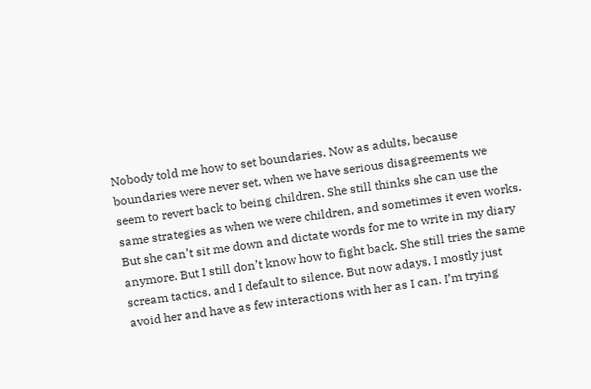Nobody told me how to set boundaries. Now as adults, because boundaries were never set, when we have serious disagreements we seem to revert back to being children. She still thinks she can use the same strategies as when we were children, and sometimes it even works. But she can’t sit me down and dictate words for me to write in my diary anymore. But I still don’t know how to fight back. She still tries the same scream tactics, and I default to silence. But now adays, I mostly just avoid her and have as few interactions with her as I can. I’m trying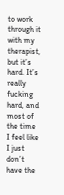to work through it with my therapist, but it’s hard. It’s really fucking hard, and most of the time I feel like I just don’t have the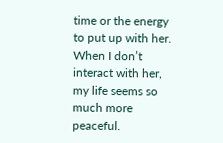time or the energy to put up with her. When I don’t interact with her, my life seems so much more peaceful.